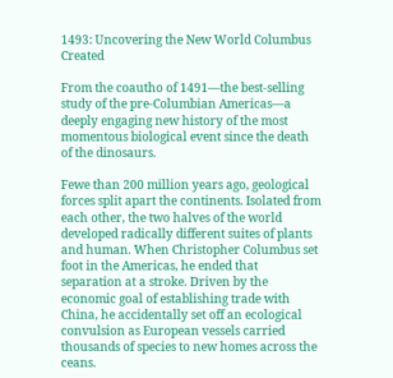1493: Uncovering the New World Columbus Created

From the coautho of 1491—the best-selling study of the pre-Columbian Americas—a deeply engaging new history of the most momentous biological event since the death of the dinosaurs.

Fewe than 200 million years ago, geological forces split apart the continents. Isolated from each other, the two halves of the world developed radically different suites of plants and human. When Christopher Columbus set foot in the Americas, he ended that separation at a stroke. Driven by the economic goal of establishing trade with China, he accidentally set off an ecological convulsion as European vessels carried thousands of species to new homes across the ceans.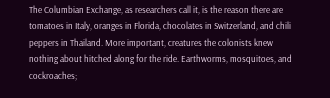The Columbian Exchange, as researchers call it, is the reason there are tomatoes in Italy, oranges in Florida, chocolates in Switzerland, and chili peppers in Thailand. More important, creatures the colonists knew nothing about hitched along for the ride. Earthworms, mosquitoes, and cockroaches;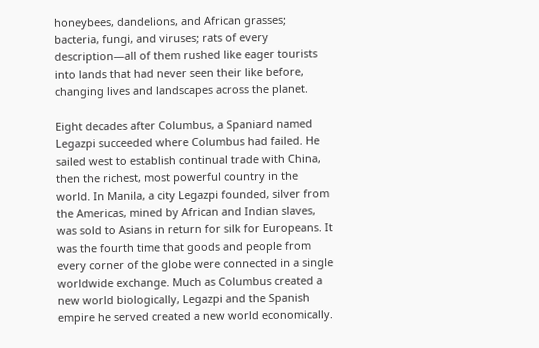honeybees, dandelions, and African grasses; bacteria, fungi, and viruses; rats of every description—all of them rushed like eager tourists into lands that had never seen their like before, changing lives and landscapes across the planet.

Eight decades after Columbus, a Spaniard named Legazpi succeeded where Columbus had failed. He sailed west to establish continual trade with China, then the richest, most powerful country in the world. In Manila, a city Legazpi founded, silver from the Americas, mined by African and Indian slaves, was sold to Asians in return for silk for Europeans. It was the fourth time that goods and people from every corner of the globe were connected in a single worldwide exchange. Much as Columbus created a new world biologically, Legazpi and the Spanish empire he served created a new world economically.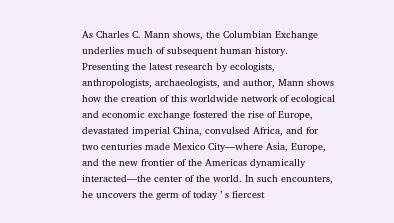As Charles C. Mann shows, the Columbian Exchange underlies much of subsequent human history. Presenting the latest research by ecologists, anthropologists, archaeologists, and author, Mann shows how the creation of this worldwide network of ecological and economic exchange fostered the rise of Europe, devastated imperial China, convulsed Africa, and for two centuries made Mexico City—where Asia, Europe, and the new frontier of the Americas dynamically interacted—the center of the world. In such encounters, he uncovers the germ of today ’ s fiercest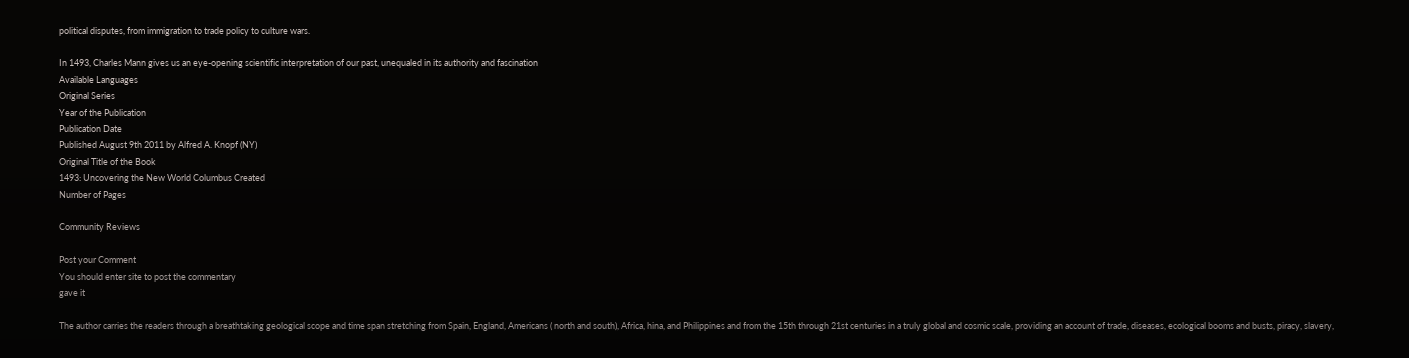political disputes, from immigration to trade policy to culture wars.

In 1493, Charles Mann gives us an eye-opening scientific interpretation of our past, unequaled in its authority and fascination
Available Languages
Original Series
Year of the Publication
Publication Date
Published August 9th 2011 by Alfred A. Knopf (NY)
Original Title of the Book
1493: Uncovering the New World Columbus Created
Number of Pages

Community Reviews

Post your Comment
You should enter site to post the commentary
gave it

The author carries the readers through a breathtaking geological scope and time span stretching from Spain, England, Americans ( north and south), Africa, hina, and Philippines and from the 15th through 21st centuries in a truly global and cosmic scale, providing an account of trade, diseases, ecological booms and busts, piracy, slavery,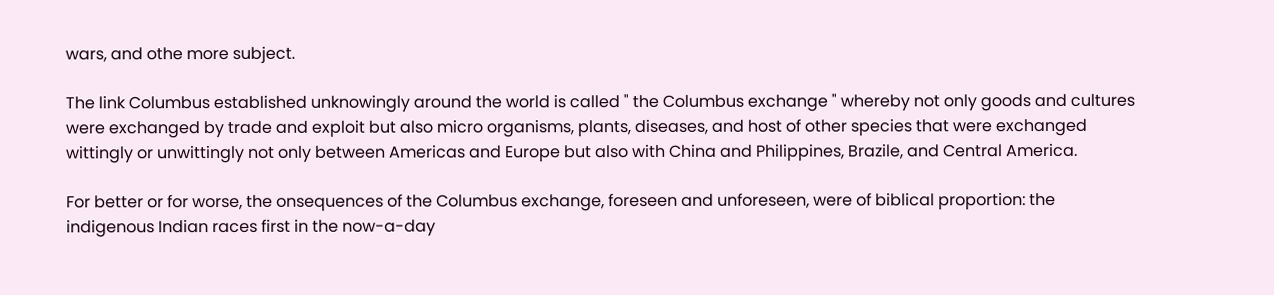wars, and othe more subject.

The link Columbus established unknowingly around the world is called " the Columbus exchange " whereby not only goods and cultures were exchanged by trade and exploit but also micro organisms, plants, diseases, and host of other species that were exchanged wittingly or unwittingly not only between Americas and Europe but also with China and Philippines, Brazile, and Central America.

For better or for worse, the onsequences of the Columbus exchange, foreseen and unforeseen, were of biblical proportion: the indigenous Indian races first in the now-a-day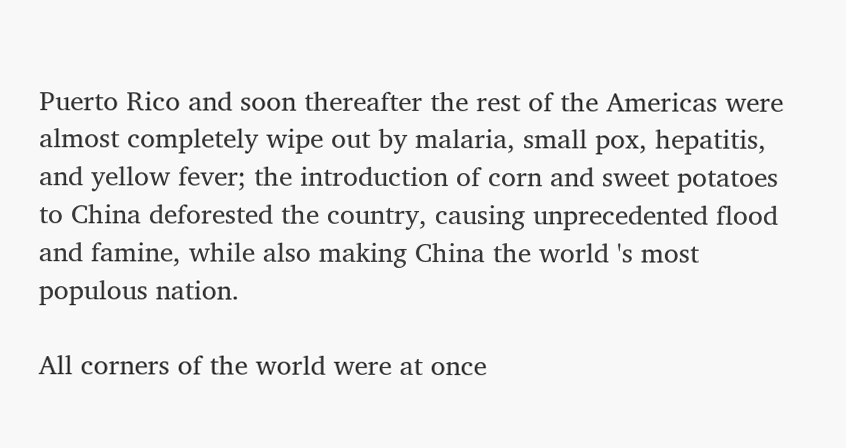Puerto Rico and soon thereafter the rest of the Americas were almost completely wipe out by malaria, small pox, hepatitis, and yellow fever; the introduction of corn and sweet potatoes to China deforested the country, causing unprecedented flood and famine, while also making China the world 's most populous nation.

All corners of the world were at once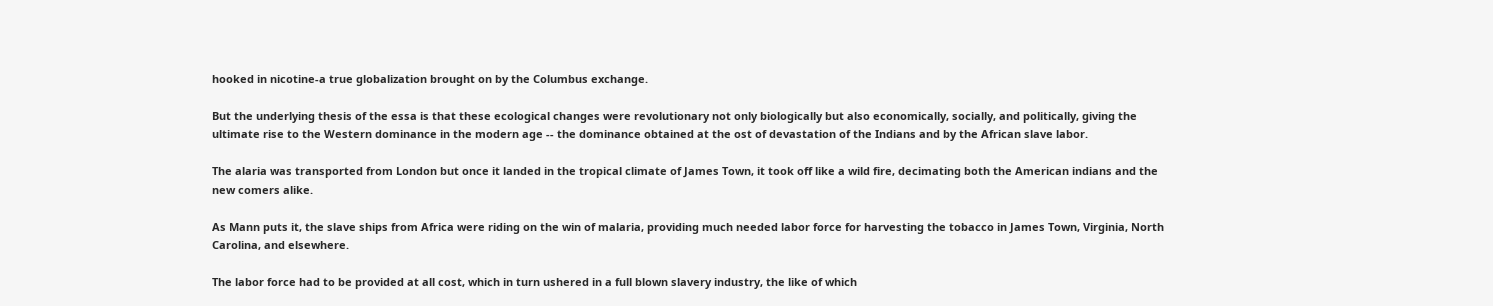hooked in nicotine-a true globalization brought on by the Columbus exchange.

But the underlying thesis of the essa is that these ecological changes were revolutionary not only biologically but also economically, socially, and politically, giving the ultimate rise to the Western dominance in the modern age -- the dominance obtained at the ost of devastation of the Indians and by the African slave labor.

The alaria was transported from London but once it landed in the tropical climate of James Town, it took off like a wild fire, decimating both the American indians and the new comers alike.

As Mann puts it, the slave ships from Africa were riding on the win of malaria, providing much needed labor force for harvesting the tobacco in James Town, Virginia, North Carolina, and elsewhere.

The labor force had to be provided at all cost, which in turn ushered in a full blown slavery industry, the like of which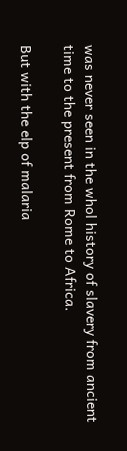was never seen in the whol history of slavery from ancient time to the present from Rome to Africa.

But with the elp of malaria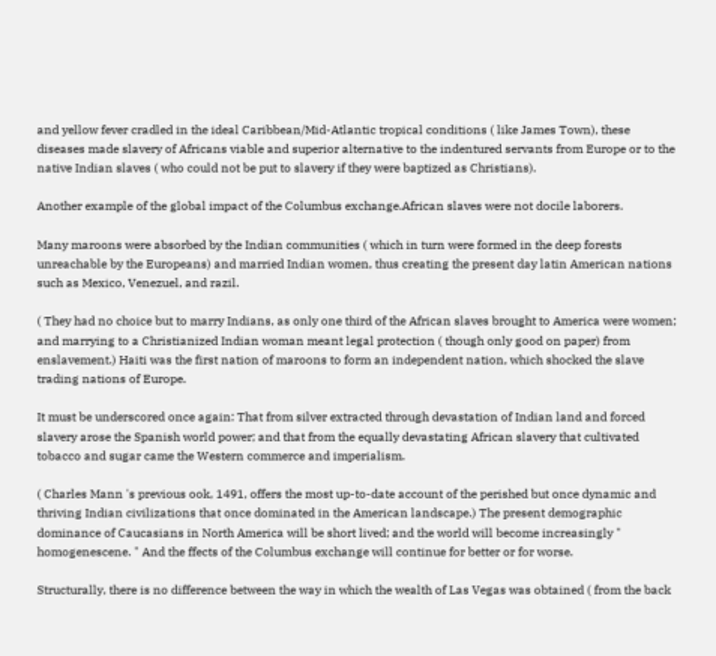and yellow fever cradled in the ideal Caribbean/Mid-Atlantic tropical conditions ( like James Town), these diseases made slavery of Africans viable and superior alternative to the indentured servants from Europe or to the native Indian slaves ( who could not be put to slavery if they were baptized as Christians).

Another example of the global impact of the Columbus exchange.African slaves were not docile laborers.

Many maroons were absorbed by the Indian communities ( which in turn were formed in the deep forests unreachable by the Europeans) and married Indian women, thus creating the present day latin American nations such as Mexico, Venezuel, and razil.

( They had no choice but to marry Indians, as only one third of the African slaves brought to America were women; and marrying to a Christianized Indian woman meant legal protection ( though only good on paper) from enslavement.) Haiti was the first nation of maroons to form an independent nation, which shocked the slave trading nations of Europe.

It must be underscored once again: That from silver extracted through devastation of Indian land and forced slavery arose the Spanish world power; and that from the equally devastating African slavery that cultivated tobacco and sugar came the Western commerce and imperialism.

( Charles Mann 's previous ook, 1491, offers the most up-to-date account of the perished but once dynamic and thriving Indian civilizations that once dominated in the American landscape.) The present demographic dominance of Caucasians in North America will be short lived; and the world will become increasingly " homogenescene. " And the ffects of the Columbus exchange will continue for better or for worse.

Structurally, there is no difference between the way in which the wealth of Las Vegas was obtained ( from the back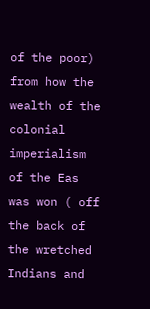of the poor) from how the wealth of the colonial imperialism of the Eas was won ( off the back of the wretched Indians and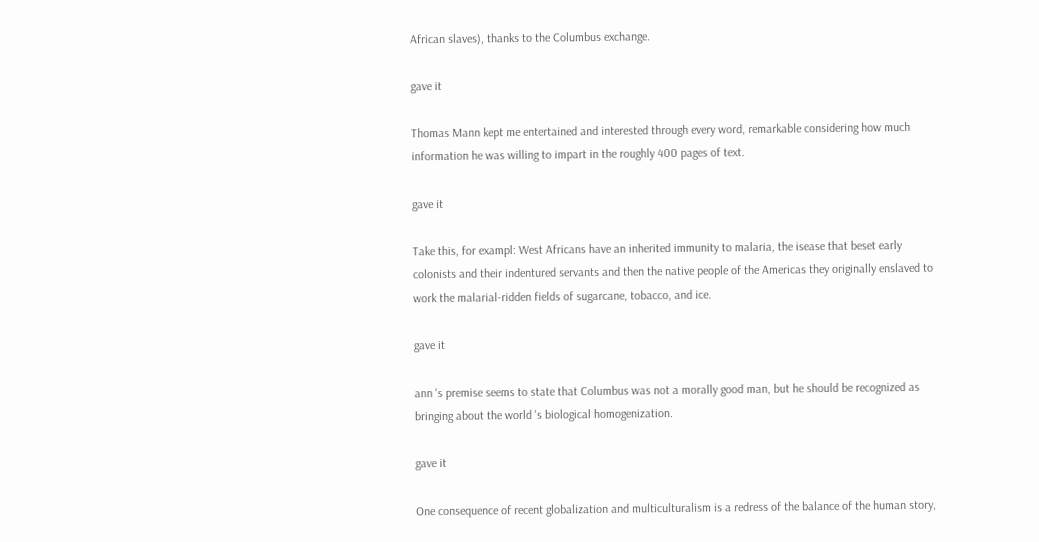African slaves), thanks to the Columbus exchange.

gave it

Thomas Mann kept me entertained and interested through every word, remarkable considering how much information he was willing to impart in the roughly 400 pages of text.

gave it

Take this, for exampl: West Africans have an inherited immunity to malaria, the isease that beset early colonists and their indentured servants and then the native people of the Americas they originally enslaved to work the malarial-ridden fields of sugarcane, tobacco, and ice.

gave it

ann 's premise seems to state that Columbus was not a morally good man, but he should be recognized as bringing about the world 's biological homogenization.

gave it

One consequence of recent globalization and multiculturalism is a redress of the balance of the human story,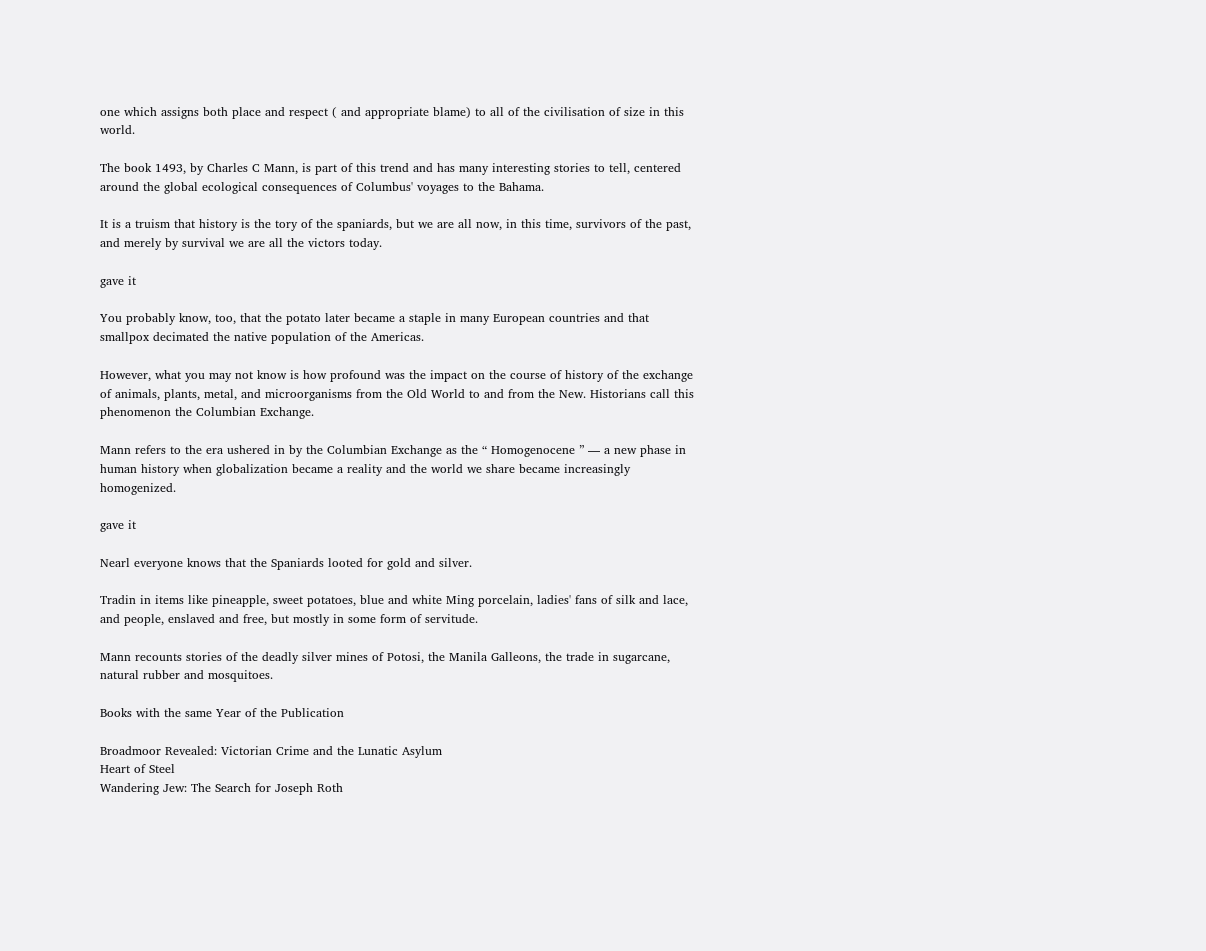one which assigns both place and respect ( and appropriate blame) to all of the civilisation of size in this world.

The book 1493, by Charles C Mann, is part of this trend and has many interesting stories to tell, centered around the global ecological consequences of Columbus' voyages to the Bahama.

It is a truism that history is the tory of the spaniards, but we are all now, in this time, survivors of the past, and merely by survival we are all the victors today.

gave it

You probably know, too, that the potato later became a staple in many European countries and that smallpox decimated the native population of the Americas.

However, what you may not know is how profound was the impact on the course of history of the exchange of animals, plants, metal, and microorganisms from the Old World to and from the New. Historians call this phenomenon the Columbian Exchange.

Mann refers to the era ushered in by the Columbian Exchange as the “ Homogenocene ” — a new phase in human history when globalization became a reality and the world we share became increasingly homogenized.

gave it

Nearl everyone knows that the Spaniards looted for gold and silver.

Tradin in items like pineapple, sweet potatoes, blue and white Ming porcelain, ladies' fans of silk and lace, and people, enslaved and free, but mostly in some form of servitude.

Mann recounts stories of the deadly silver mines of Potosi, the Manila Galleons, the trade in sugarcane, natural rubber and mosquitoes.

Books with the same Year of the Publication

Broadmoor Revealed: Victorian Crime and the Lunatic Asylum
Heart of Steel
Wandering Jew: The Search for Joseph Roth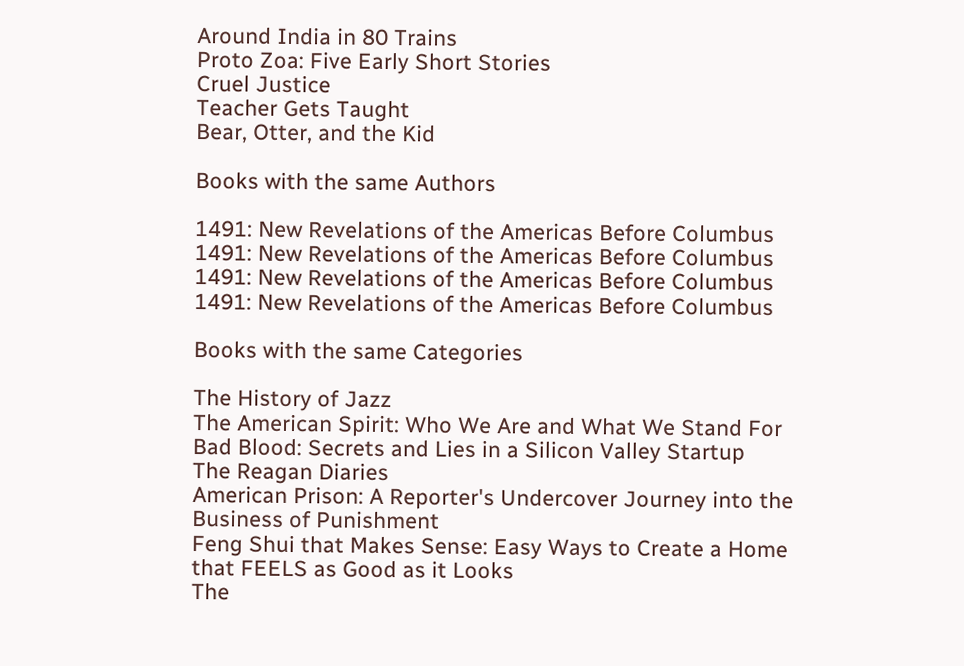Around India in 80 Trains
Proto Zoa: Five Early Short Stories
Cruel Justice
Teacher Gets Taught
Bear, Otter, and the Kid

Books with the same Authors

1491: New Revelations of the Americas Before Columbus
1491: New Revelations of the Americas Before Columbus
1491: New Revelations of the Americas Before Columbus
1491: New Revelations of the Americas Before Columbus

Books with the same Categories

The History of Jazz
The American Spirit: Who We Are and What We Stand For
Bad Blood: Secrets and Lies in a Silicon Valley Startup
The Reagan Diaries
American Prison: A Reporter's Undercover Journey into the Business of Punishment
Feng Shui that Makes Sense: Easy Ways to Create a Home that FEELS as Good as it Looks
The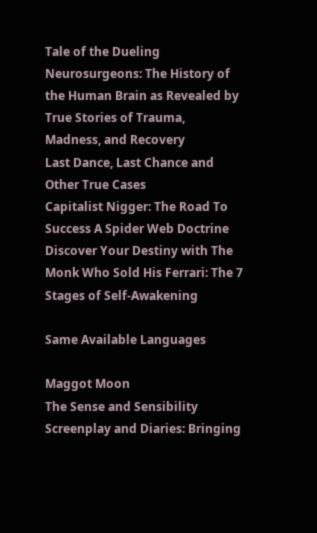Tale of the Dueling Neurosurgeons: The History of the Human Brain as Revealed by True Stories of Trauma, Madness, and Recovery
Last Dance, Last Chance and Other True Cases
Capitalist Nigger: The Road To Success A Spider Web Doctrine
Discover Your Destiny with The Monk Who Sold His Ferrari: The 7 Stages of Self-Awakening

Same Available Languages

Maggot Moon
The Sense and Sensibility Screenplay and Diaries: Bringing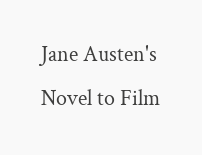Jane Austen's Novel to Film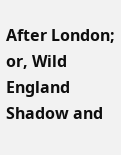After London; or, Wild England
Shadow and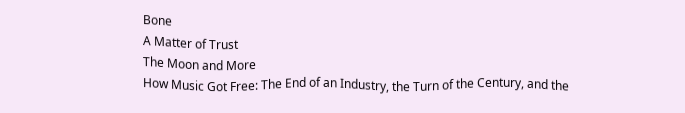Bone
A Matter of Trust
The Moon and More
How Music Got Free: The End of an Industry, the Turn of the Century, and the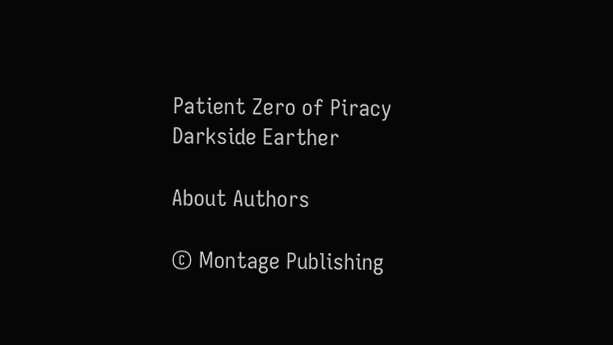Patient Zero of Piracy
Darkside Earther

About Authors

© Montage Publishing